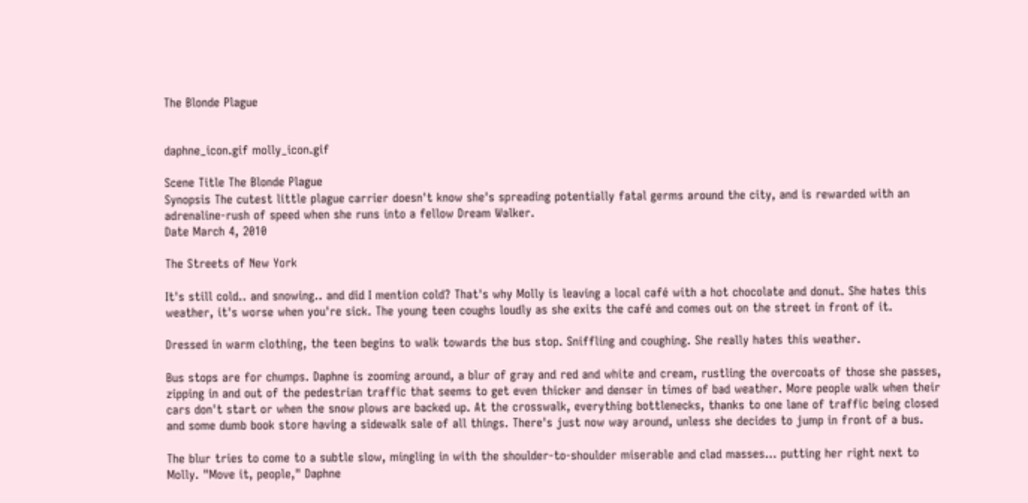The Blonde Plague


daphne_icon.gif molly_icon.gif

Scene Title The Blonde Plague
Synopsis The cutest little plague carrier doesn't know she's spreading potentially fatal germs around the city, and is rewarded with an adrenaline-rush of speed when she runs into a fellow Dream Walker.
Date March 4, 2010

The Streets of New York

It's still cold.. and snowing.. and did I mention cold? That's why Molly is leaving a local café with a hot chocolate and donut. She hates this weather, it's worse when you're sick. The young teen coughs loudly as she exits the café and comes out on the street in front of it.

Dressed in warm clothing, the teen begins to walk towards the bus stop. Sniffling and coughing. She really hates this weather.

Bus stops are for chumps. Daphne is zooming around, a blur of gray and red and white and cream, rustling the overcoats of those she passes, zipping in and out of the pedestrian traffic that seems to get even thicker and denser in times of bad weather. More people walk when their cars don't start or when the snow plows are backed up. At the crosswalk, everything bottlenecks, thanks to one lane of traffic being closed and some dumb book store having a sidewalk sale of all things. There's just now way around, unless she decides to jump in front of a bus.

The blur tries to come to a subtle slow, mingling in with the shoulder-to-shoulder miserable and clad masses… putting her right next to Molly. "Move it, people," Daphne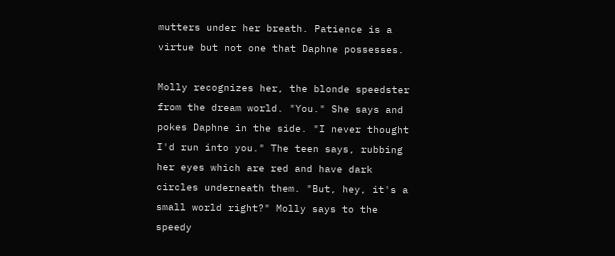mutters under her breath. Patience is a virtue but not one that Daphne possesses.

Molly recognizes her, the blonde speedster from the dream world. "You." She says and pokes Daphne in the side. "I never thought I'd run into you." The teen says, rubbing her eyes which are red and have dark circles underneath them. "But, hey, it's a small world right?" Molly says to the speedy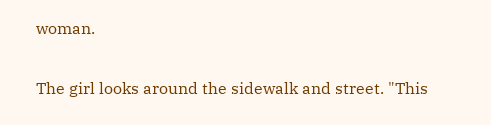woman.

The girl looks around the sidewalk and street. "This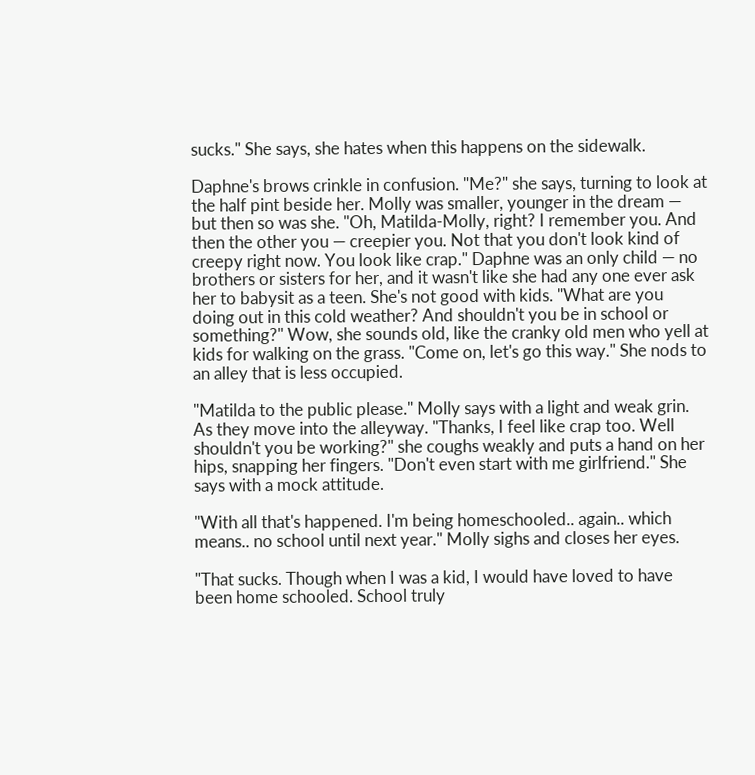sucks." She says, she hates when this happens on the sidewalk.

Daphne's brows crinkle in confusion. "Me?" she says, turning to look at the half pint beside her. Molly was smaller, younger in the dream — but then so was she. "Oh, Matilda-Molly, right? I remember you. And then the other you — creepier you. Not that you don't look kind of creepy right now. You look like crap." Daphne was an only child — no brothers or sisters for her, and it wasn't like she had any one ever ask her to babysit as a teen. She's not good with kids. "What are you doing out in this cold weather? And shouldn't you be in school or something?" Wow, she sounds old, like the cranky old men who yell at kids for walking on the grass. "Come on, let's go this way." She nods to an alley that is less occupied.

"Matilda to the public please." Molly says with a light and weak grin. As they move into the alleyway. "Thanks, I feel like crap too. Well shouldn't you be working?" she coughs weakly and puts a hand on her hips, snapping her fingers. "Don't even start with me girlfriend." She says with a mock attitude.

"With all that's happened. I'm being homeschooled.. again.. which means.. no school until next year." Molly sighs and closes her eyes.

"That sucks. Though when I was a kid, I would have loved to have been home schooled. School truly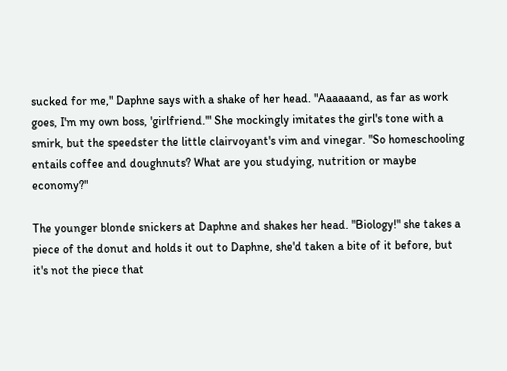sucked for me," Daphne says with a shake of her head. "Aaaaaand, as far as work goes, I'm my own boss, 'girlfriend.'" She mockingly imitates the girl's tone with a smirk, but the speedster the little clairvoyant's vim and vinegar. "So homeschooling entails coffee and doughnuts? What are you studying, nutrition or maybe economy?"

The younger blonde snickers at Daphne and shakes her head. "Biology!" she takes a piece of the donut and holds it out to Daphne, she'd taken a bite of it before, but it's not the piece that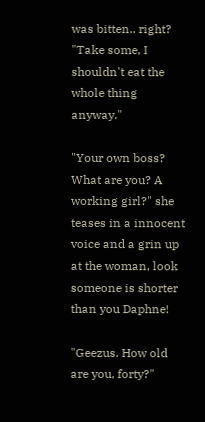was bitten.. right? "Take some, I shouldn't eat the whole thing anyway."

"Your own boss? What are you? A working girl?" she teases in a innocent voice and a grin up at the woman, look someone is shorter than you Daphne!

"Geezus. How old are you, forty?"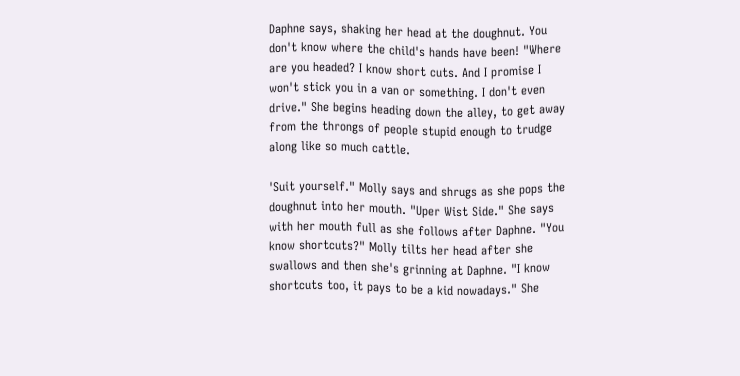Daphne says, shaking her head at the doughnut. You don't know where the child's hands have been! "Where are you headed? I know short cuts. And I promise I won't stick you in a van or something. I don't even drive." She begins heading down the alley, to get away from the throngs of people stupid enough to trudge along like so much cattle.

'Suit yourself." Molly says and shrugs as she pops the doughnut into her mouth. "Uper Wist Side." She says with her mouth full as she follows after Daphne. "You know shortcuts?" Molly tilts her head after she swallows and then she's grinning at Daphne. "I know shortcuts too, it pays to be a kid nowadays." She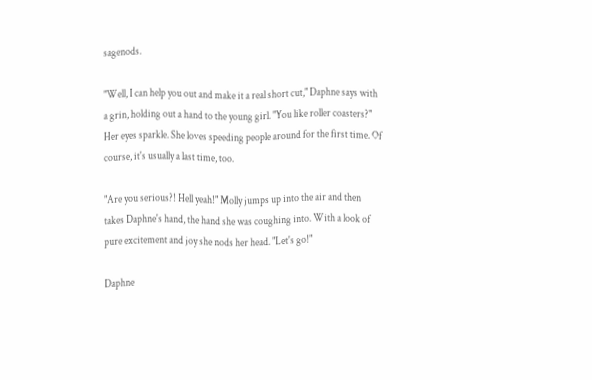sagenods.

"Well, I can help you out and make it a real short cut," Daphne says with a grin, holding out a hand to the young girl. "You like roller coasters?" Her eyes sparkle. She loves speeding people around for the first time. Of course, it's usually a last time, too.

"Are you serious?! Hell yeah!" Molly jumps up into the air and then takes Daphne's hand, the hand she was coughing into. With a look of pure excitement and joy she nods her head. "Let's go!"

Daphne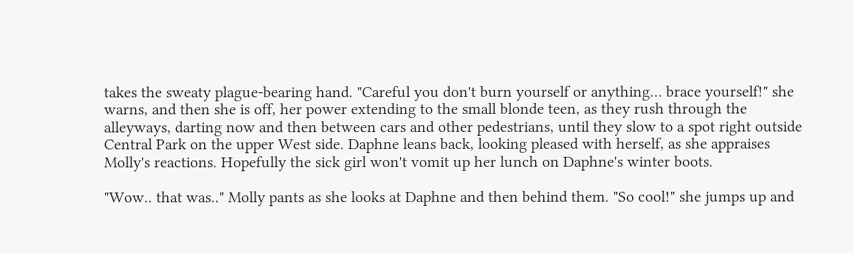takes the sweaty plague-bearing hand. "Careful you don't burn yourself or anything… brace yourself!" she warns, and then she is off, her power extending to the small blonde teen, as they rush through the alleyways, darting now and then between cars and other pedestrians, until they slow to a spot right outside Central Park on the upper West side. Daphne leans back, looking pleased with herself, as she appraises Molly's reactions. Hopefully the sick girl won't vomit up her lunch on Daphne's winter boots.

"Wow.. that was.." Molly pants as she looks at Daphne and then behind them. "So cool!" she jumps up and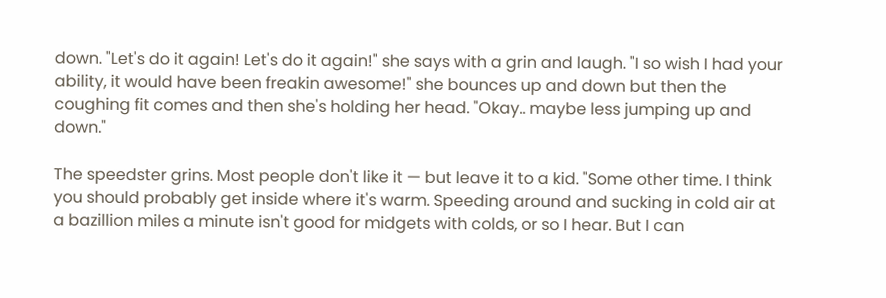down. "Let's do it again! Let's do it again!" she says with a grin and laugh. "I so wish I had your ability, it would have been freakin awesome!" she bounces up and down but then the coughing fit comes and then she's holding her head. "Okay.. maybe less jumping up and down."

The speedster grins. Most people don't like it — but leave it to a kid. "Some other time. I think you should probably get inside where it's warm. Speeding around and sucking in cold air at a bazillion miles a minute isn't good for midgets with colds, or so I hear. But I can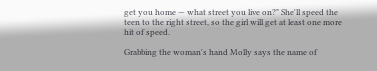get you home — what street you live on?" She'll speed the teen to the right street, so the girl will get at least one more hit of speed.

Grabbing the woman's hand Molly says the name of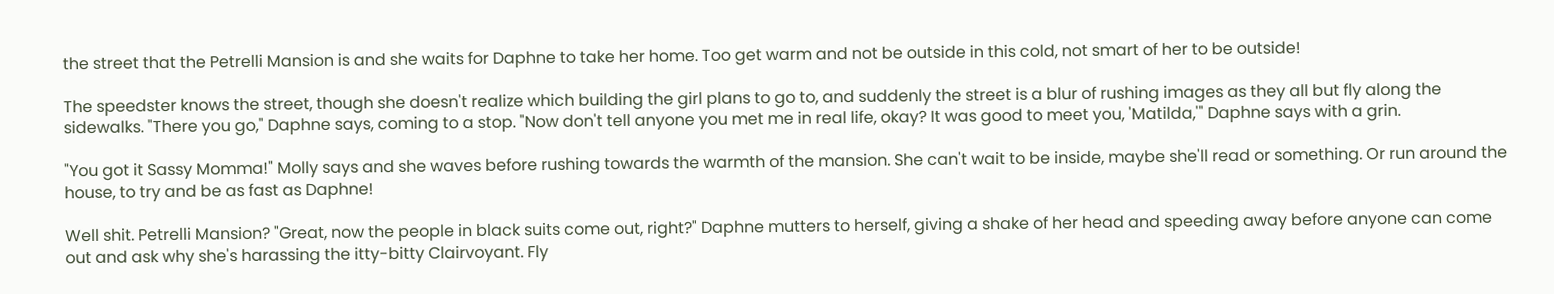the street that the Petrelli Mansion is and she waits for Daphne to take her home. Too get warm and not be outside in this cold, not smart of her to be outside!

The speedster knows the street, though she doesn't realize which building the girl plans to go to, and suddenly the street is a blur of rushing images as they all but fly along the sidewalks. "There you go," Daphne says, coming to a stop. "Now don't tell anyone you met me in real life, okay? It was good to meet you, 'Matilda,'" Daphne says with a grin.

"You got it Sassy Momma!" Molly says and she waves before rushing towards the warmth of the mansion. She can't wait to be inside, maybe she'll read or something. Or run around the house, to try and be as fast as Daphne!

Well shit. Petrelli Mansion? "Great, now the people in black suits come out, right?" Daphne mutters to herself, giving a shake of her head and speeding away before anyone can come out and ask why she's harassing the itty-bitty Clairvoyant. Fly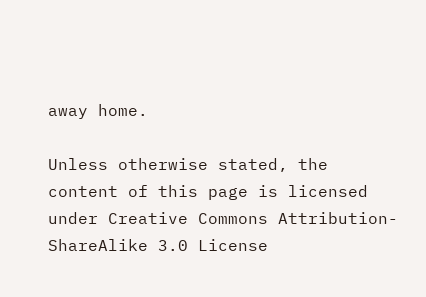away home.

Unless otherwise stated, the content of this page is licensed under Creative Commons Attribution-ShareAlike 3.0 License